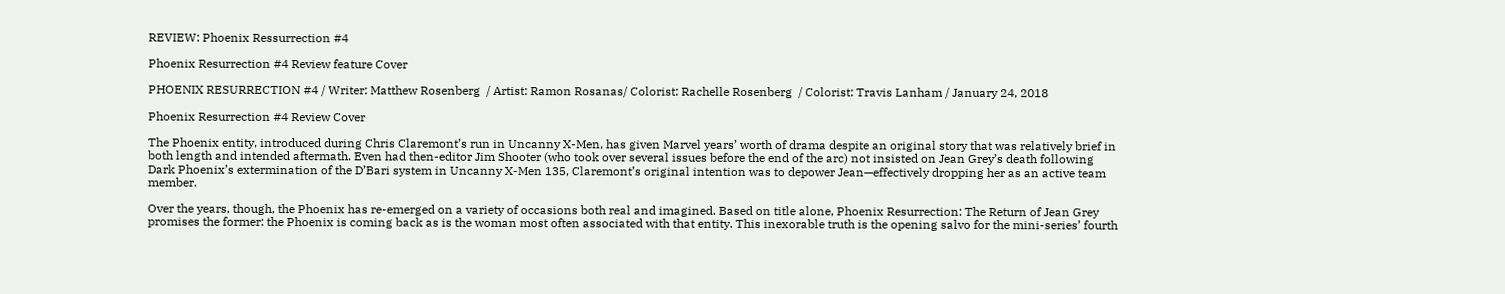REVIEW: Phoenix Ressurrection #4

Phoenix Resurrection #4 Review feature Cover

PHOENIX RESURRECTION #4 / Writer: Matthew Rosenberg  / Artist: Ramon Rosanas/ Colorist: Rachelle Rosenberg  / Colorist: Travis Lanham / January 24, 2018

Phoenix Resurrection #4 Review Cover

The Phoenix entity, introduced during Chris Claremont’s run in Uncanny X-Men, has given Marvel years’ worth of drama despite an original story that was relatively brief in both length and intended aftermath. Even had then-editor Jim Shooter (who took over several issues before the end of the arc) not insisted on Jean Grey’s death following Dark Phoenix’s extermination of the D’Bari system in Uncanny X-Men 135, Claremont’s original intention was to depower Jean—effectively dropping her as an active team member.

Over the years, though, the Phoenix has re-emerged on a variety of occasions both real and imagined. Based on title alone, Phoenix Resurrection: The Return of Jean Grey promises the former: the Phoenix is coming back as is the woman most often associated with that entity. This inexorable truth is the opening salvo for the mini-series’ fourth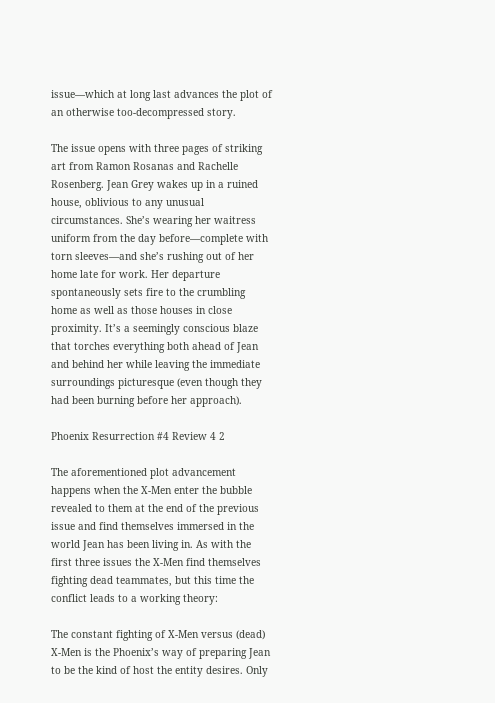issue—which at long last advances the plot of an otherwise too-decompressed story.

The issue opens with three pages of striking art from Ramon Rosanas and Rachelle Rosenberg. Jean Grey wakes up in a ruined house, oblivious to any unusual circumstances. She’s wearing her waitress uniform from the day before—complete with torn sleeves—and she’s rushing out of her home late for work. Her departure spontaneously sets fire to the crumbling home as well as those houses in close proximity. It’s a seemingly conscious blaze that torches everything both ahead of Jean and behind her while leaving the immediate surroundings picturesque (even though they had been burning before her approach).

Phoenix Resurrection #4 Review 4 2

The aforementioned plot advancement happens when the X-Men enter the bubble revealed to them at the end of the previous issue and find themselves immersed in the world Jean has been living in. As with the first three issues the X-Men find themselves fighting dead teammates, but this time the conflict leads to a working theory:

The constant fighting of X-Men versus (dead) X-Men is the Phoenix’s way of preparing Jean to be the kind of host the entity desires. Only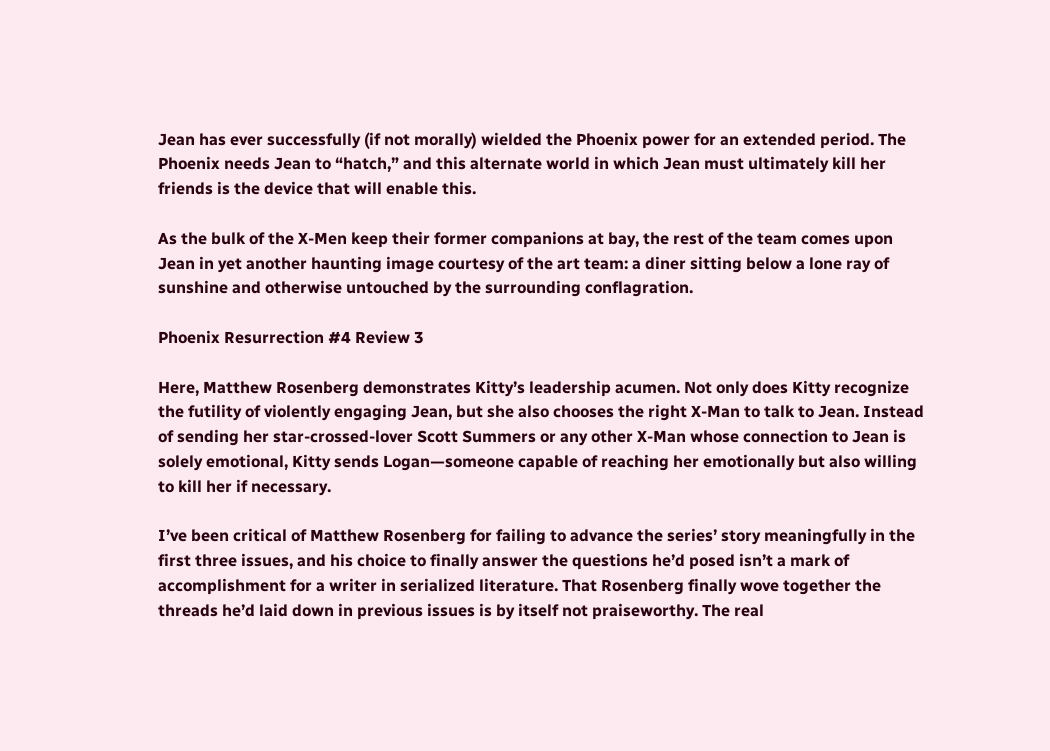Jean has ever successfully (if not morally) wielded the Phoenix power for an extended period. The Phoenix needs Jean to “hatch,” and this alternate world in which Jean must ultimately kill her friends is the device that will enable this.

As the bulk of the X-Men keep their former companions at bay, the rest of the team comes upon Jean in yet another haunting image courtesy of the art team: a diner sitting below a lone ray of sunshine and otherwise untouched by the surrounding conflagration.

Phoenix Resurrection #4 Review 3

Here, Matthew Rosenberg demonstrates Kitty’s leadership acumen. Not only does Kitty recognize the futility of violently engaging Jean, but she also chooses the right X-Man to talk to Jean. Instead of sending her star-crossed-lover Scott Summers or any other X-Man whose connection to Jean is solely emotional, Kitty sends Logan—someone capable of reaching her emotionally but also willing to kill her if necessary.

I’ve been critical of Matthew Rosenberg for failing to advance the series’ story meaningfully in the first three issues, and his choice to finally answer the questions he’d posed isn’t a mark of accomplishment for a writer in serialized literature. That Rosenberg finally wove together the threads he’d laid down in previous issues is by itself not praiseworthy. The real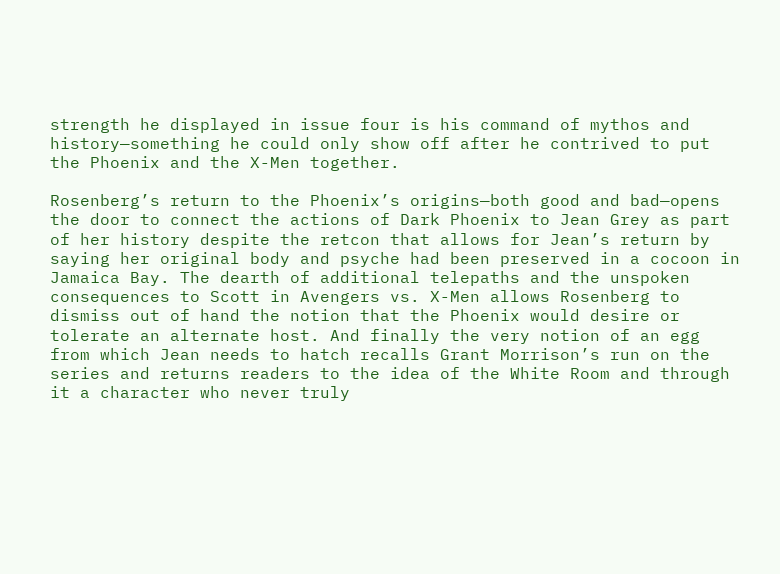strength he displayed in issue four is his command of mythos and history—something he could only show off after he contrived to put the Phoenix and the X-Men together.

Rosenberg’s return to the Phoenix’s origins—both good and bad—opens the door to connect the actions of Dark Phoenix to Jean Grey as part of her history despite the retcon that allows for Jean’s return by saying her original body and psyche had been preserved in a cocoon in Jamaica Bay. The dearth of additional telepaths and the unspoken consequences to Scott in Avengers vs. X-Men allows Rosenberg to dismiss out of hand the notion that the Phoenix would desire or tolerate an alternate host. And finally the very notion of an egg from which Jean needs to hatch recalls Grant Morrison’s run on the series and returns readers to the idea of the White Room and through it a character who never truly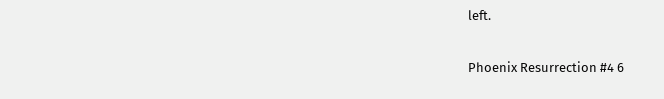left.

Phoenix Resurrection #4 6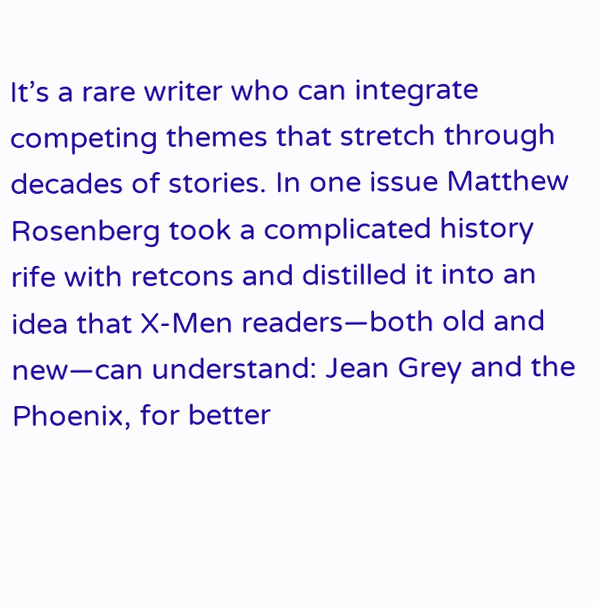It’s a rare writer who can integrate competing themes that stretch through decades of stories. In one issue Matthew Rosenberg took a complicated history rife with retcons and distilled it into an idea that X-Men readers—both old and new—can understand: Jean Grey and the Phoenix, for better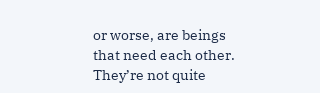or worse, are beings that need each other. They’re not quite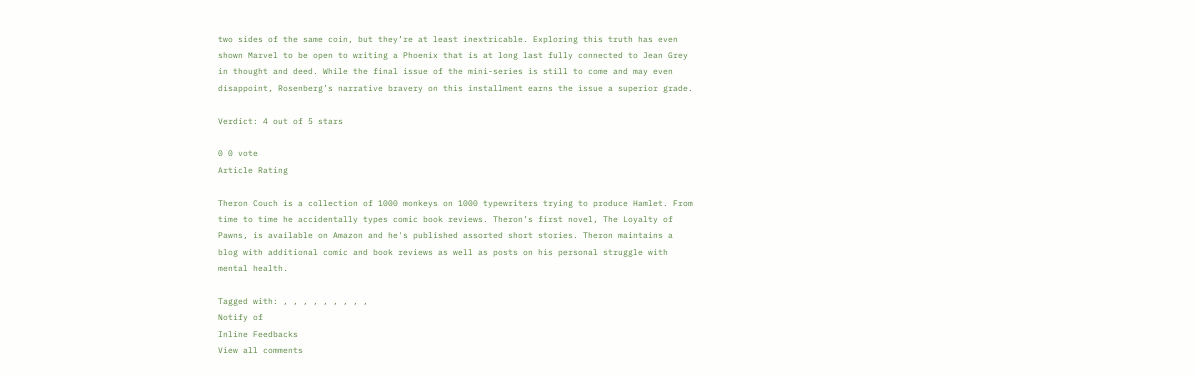two sides of the same coin, but they’re at least inextricable. Exploring this truth has even shown Marvel to be open to writing a Phoenix that is at long last fully connected to Jean Grey in thought and deed. While the final issue of the mini-series is still to come and may even disappoint, Rosenberg’s narrative bravery on this installment earns the issue a superior grade.

Verdict: 4 out of 5 stars

0 0 vote
Article Rating

Theron Couch is a collection of 1000 monkeys on 1000 typewriters trying to produce Hamlet. From time to time he accidentally types comic book reviews. Theron’s first novel, The Loyalty of Pawns, is available on Amazon and he's published assorted short stories. Theron maintains a blog with additional comic and book reviews as well as posts on his personal struggle with mental health.

Tagged with: , , , , , , , , ,
Notify of
Inline Feedbacks
View all comments